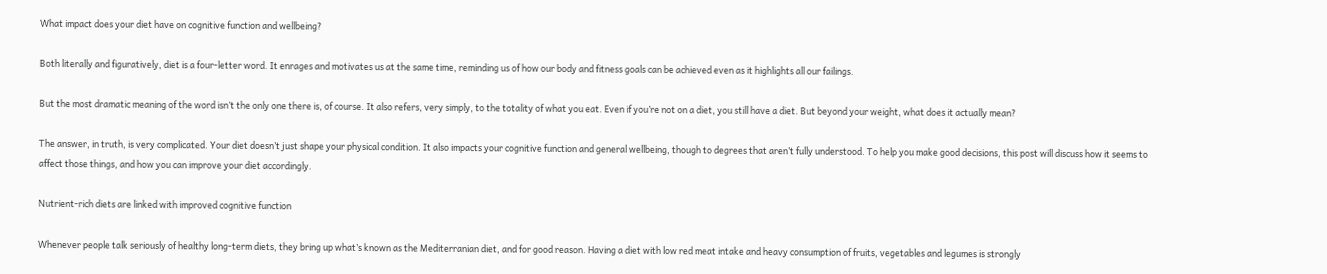What impact does your diet have on cognitive function and wellbeing?

Both literally and figuratively, diet is a four-letter word. It enrages and motivates us at the same time, reminding us of how our body and fitness goals can be achieved even as it highlights all our failings.

But the most dramatic meaning of the word isn’t the only one there is, of course. It also refers, very simply, to the totality of what you eat. Even if you’re not on a diet, you still have a diet. But beyond your weight, what does it actually mean?

The answer, in truth, is very complicated. Your diet doesn’t just shape your physical condition. It also impacts your cognitive function and general wellbeing, though to degrees that aren’t fully understood. To help you make good decisions, this post will discuss how it seems to affect those things, and how you can improve your diet accordingly.

Nutrient-rich diets are linked with improved cognitive function

Whenever people talk seriously of healthy long-term diets, they bring up what’s known as the Mediterranian diet, and for good reason. Having a diet with low red meat intake and heavy consumption of fruits, vegetables and legumes is strongly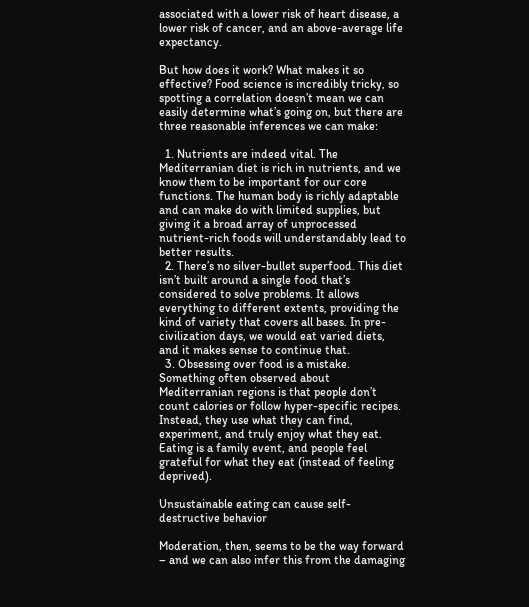associated with a lower risk of heart disease, a lower risk of cancer, and an above-average life expectancy.

But how does it work? What makes it so effective? Food science is incredibly tricky, so spotting a correlation doesn’t mean we can easily determine what’s going on, but there are three reasonable inferences we can make:

  1. Nutrients are indeed vital. The Mediterranian diet is rich in nutrients, and we know them to be important for our core functions. The human body is richly adaptable and can make do with limited supplies, but giving it a broad array of unprocessed nutrient-rich foods will understandably lead to better results.
  2. There’s no silver-bullet superfood. This diet isn’t built around a single food that’s considered to solve problems. It allows everything to different extents, providing the kind of variety that covers all bases. In pre-civilization days, we would eat varied diets, and it makes sense to continue that.
  3. Obsessing over food is a mistake. Something often observed about Mediterranian regions is that people don’t count calories or follow hyper-specific recipes. Instead, they use what they can find, experiment, and truly enjoy what they eat. Eating is a family event, and people feel grateful for what they eat (instead of feeling deprived).

Unsustainable eating can cause self-destructive behavior

Moderation, then, seems to be the way forward – and we can also infer this from the damaging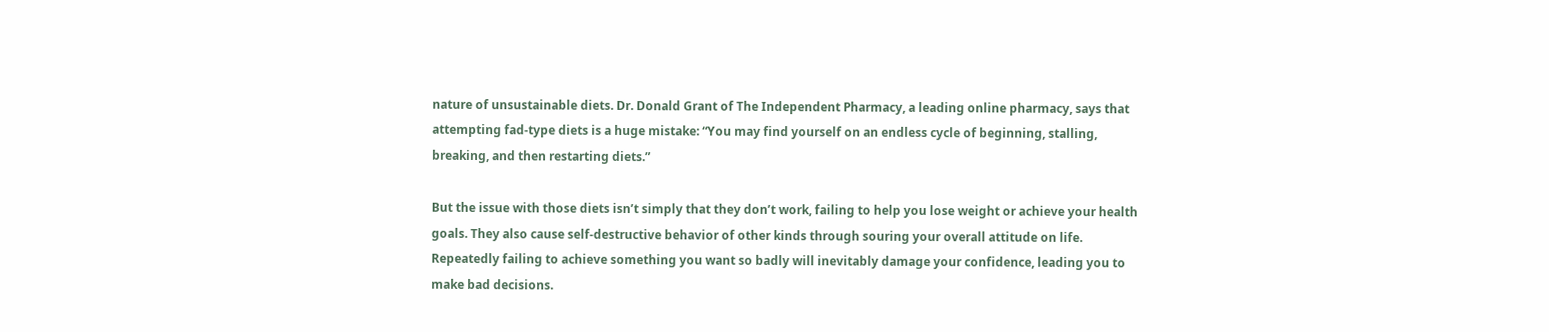nature of unsustainable diets. Dr. Donald Grant of The Independent Pharmacy, a leading online pharmacy, says that attempting fad-type diets is a huge mistake: “You may find yourself on an endless cycle of beginning, stalling, breaking, and then restarting diets.”

But the issue with those diets isn’t simply that they don’t work, failing to help you lose weight or achieve your health goals. They also cause self-destructive behavior of other kinds through souring your overall attitude on life. Repeatedly failing to achieve something you want so badly will inevitably damage your confidence, leading you to make bad decisions.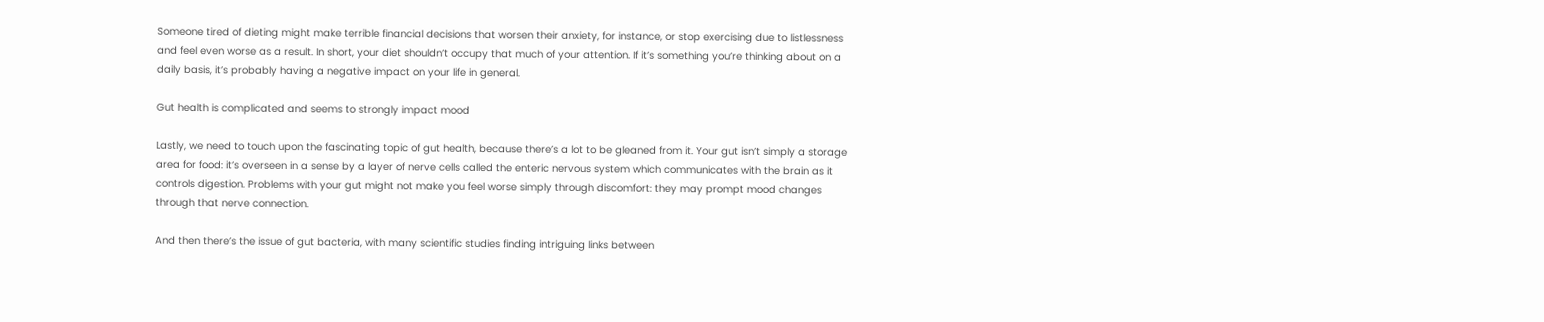Someone tired of dieting might make terrible financial decisions that worsen their anxiety, for instance, or stop exercising due to listlessness and feel even worse as a result. In short, your diet shouldn’t occupy that much of your attention. If it’s something you’re thinking about on a daily basis, it’s probably having a negative impact on your life in general.

Gut health is complicated and seems to strongly impact mood

Lastly, we need to touch upon the fascinating topic of gut health, because there’s a lot to be gleaned from it. Your gut isn’t simply a storage area for food: it’s overseen in a sense by a layer of nerve cells called the enteric nervous system which communicates with the brain as it controls digestion. Problems with your gut might not make you feel worse simply through discomfort: they may prompt mood changes through that nerve connection.

And then there’s the issue of gut bacteria, with many scientific studies finding intriguing links between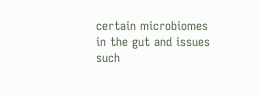certain microbiomes in the gut and issues such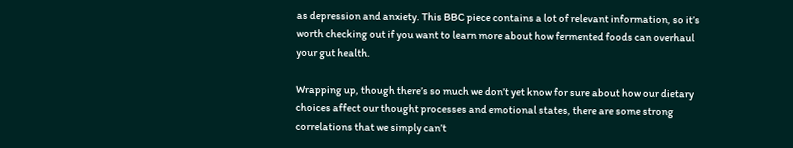as depression and anxiety. This BBC piece contains a lot of relevant information, so it’s worth checking out if you want to learn more about how fermented foods can overhaul your gut health.

Wrapping up, though there’s so much we don’t yet know for sure about how our dietary choices affect our thought processes and emotional states, there are some strong correlations that we simply can’t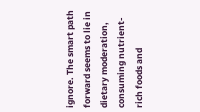ignore. The smart path forward seems to lie in dietary moderation, consuming nutrient-rich foods and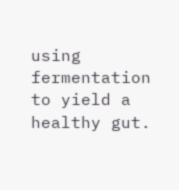using fermentation to yield a healthy gut.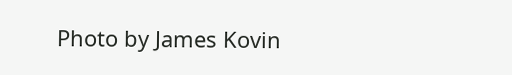Photo by James Kovin